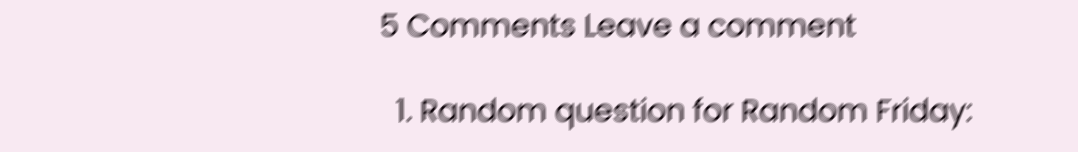5 Comments Leave a comment

  1. Random question for Random Friday: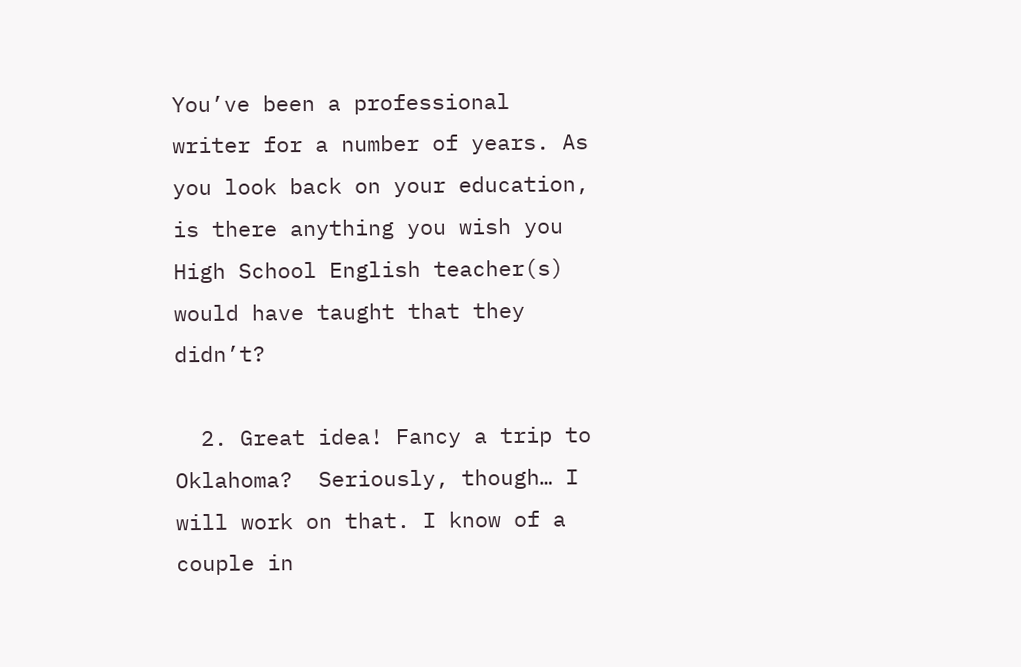You’ve been a professional writer for a number of years. As you look back on your education, is there anything you wish you High School English teacher(s) would have taught that they didn’t?

  2. Great idea! Fancy a trip to Oklahoma?  Seriously, though… I will work on that. I know of a couple in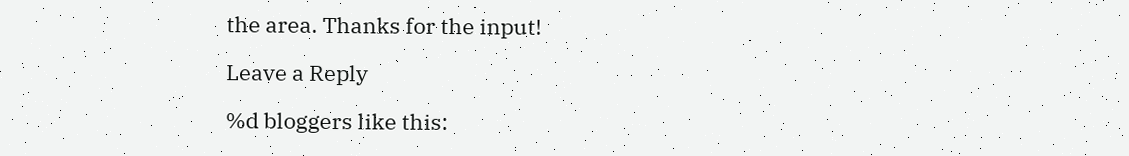the area. Thanks for the input!

Leave a Reply

%d bloggers like this: